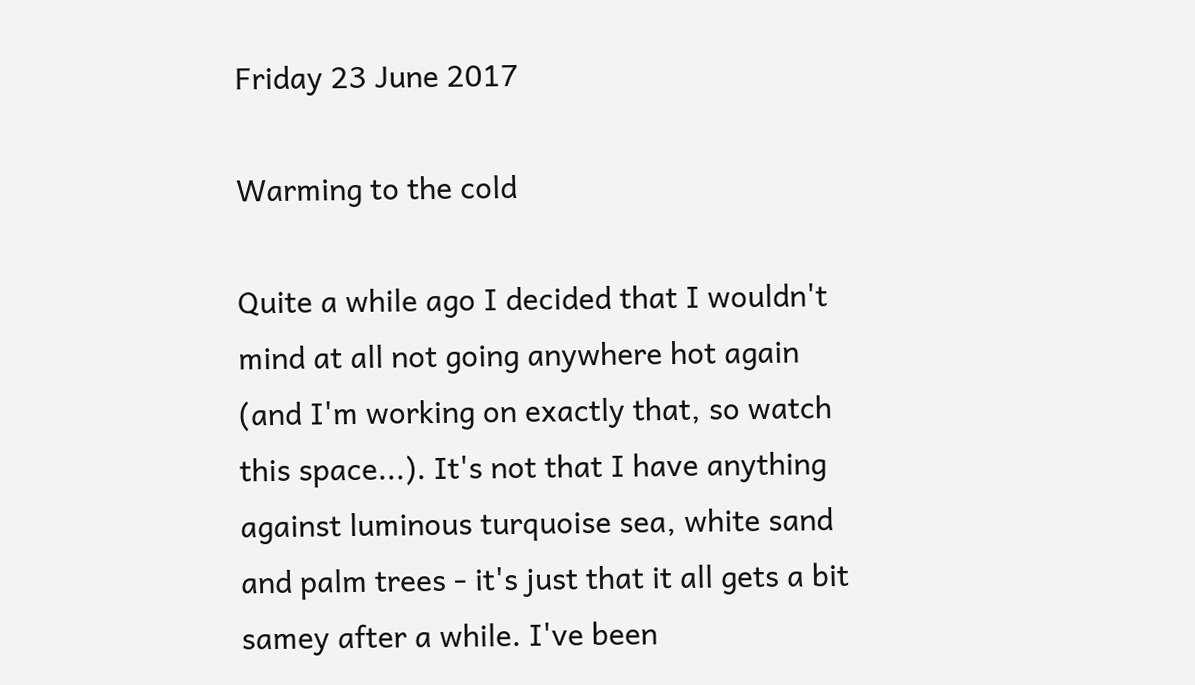Friday 23 June 2017

Warming to the cold

Quite a while ago I decided that I wouldn't mind at all not going anywhere hot again (and I'm working on exactly that, so watch this space...). It's not that I have anything against luminous turquoise sea, white sand and palm trees - it's just that it all gets a bit samey after a while. I've been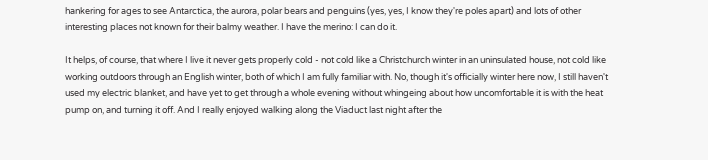hankering for ages to see Antarctica, the aurora, polar bears and penguins (yes, yes, I know they're poles apart) and lots of other interesting places not known for their balmy weather. I have the merino: I can do it.

It helps, of course, that where I live it never gets properly cold - not cold like a Christchurch winter in an uninsulated house, not cold like working outdoors through an English winter, both of which I am fully familiar with. No, though it's officially winter here now, I still haven't used my electric blanket, and have yet to get through a whole evening without whingeing about how uncomfortable it is with the heat pump on, and turning it off. And I really enjoyed walking along the Viaduct last night after the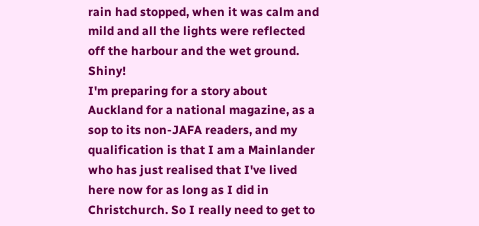rain had stopped, when it was calm and mild and all the lights were reflected off the harbour and the wet ground. Shiny!
I'm preparing for a story about Auckland for a national magazine, as a sop to its non-JAFA readers, and my qualification is that I am a Mainlander who has just realised that I've lived here now for as long as I did in Christchurch. So I really need to get to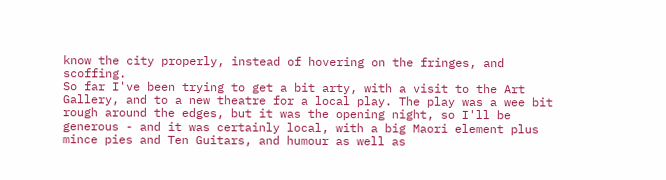know the city properly, instead of hovering on the fringes, and scoffing.
So far I've been trying to get a bit arty, with a visit to the Art Gallery, and to a new theatre for a local play. The play was a wee bit rough around the edges, but it was the opening night, so I'll be generous - and it was certainly local, with a big Maori element plus mince pies and Ten Guitars, and humour as well as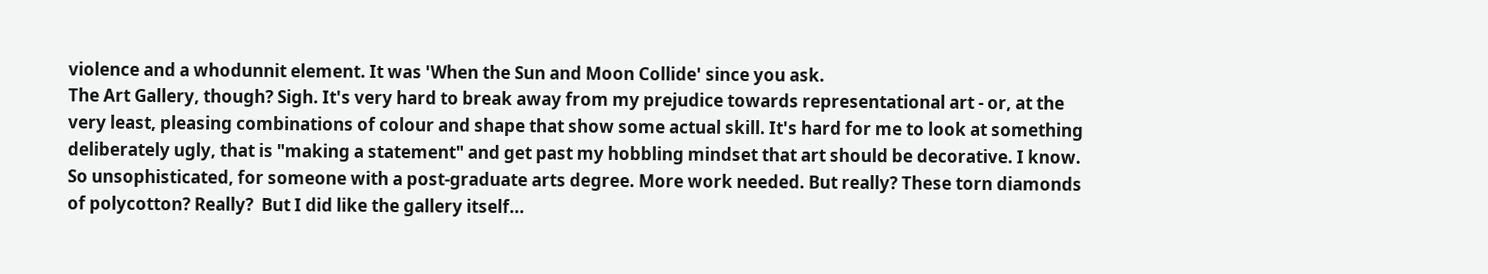violence and a whodunnit element. It was 'When the Sun and Moon Collide' since you ask.
The Art Gallery, though? Sigh. It's very hard to break away from my prejudice towards representational art - or, at the very least, pleasing combinations of colour and shape that show some actual skill. It's hard for me to look at something deliberately ugly, that is "making a statement" and get past my hobbling mindset that art should be decorative. I know. So unsophisticated, for someone with a post-graduate arts degree. More work needed. But really? These torn diamonds of polycotton? Really?  But I did like the gallery itself...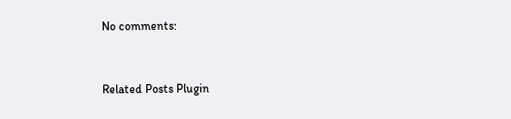No comments:


Related Posts Plugin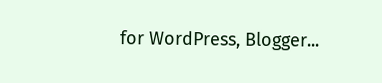for WordPress, Blogger...